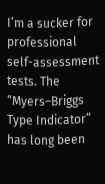I’m a sucker for professional self-assessment tests. The “Myers–Briggs Type Indicator” has long been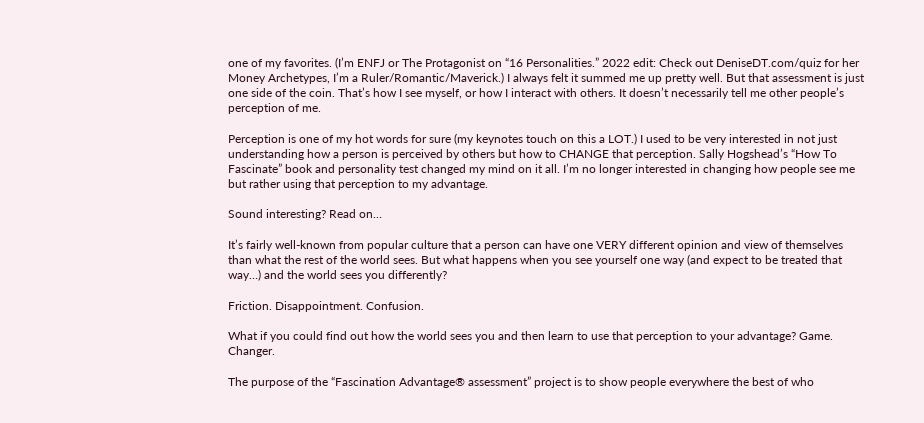one of my favorites. (I’m ENFJ or The Protagonist on “16 Personalities.” 2022 edit: Check out DeniseDT.com/quiz for her Money Archetypes, I’m a Ruler/Romantic/Maverick.) I always felt it summed me up pretty well. But that assessment is just one side of the coin. That’s how I see myself, or how I interact with others. It doesn’t necessarily tell me other people’s perception of me.

Perception is one of my hot words for sure (my keynotes touch on this a LOT.) I used to be very interested in not just understanding how a person is perceived by others but how to CHANGE that perception. Sally Hogshead’s “How To Fascinate” book and personality test changed my mind on it all. I’m no longer interested in changing how people see me but rather using that perception to my advantage.

Sound interesting? Read on…

It’s fairly well-known from popular culture that a person can have one VERY different opinion and view of themselves than what the rest of the world sees. But what happens when you see yourself one way (and expect to be treated that way…) and the world sees you differently?

Friction. Disappointment. Confusion.

What if you could find out how the world sees you and then learn to use that perception to your advantage? Game. Changer.

The purpose of the “Fascination Advantage® assessment” project is to show people everywhere the best of who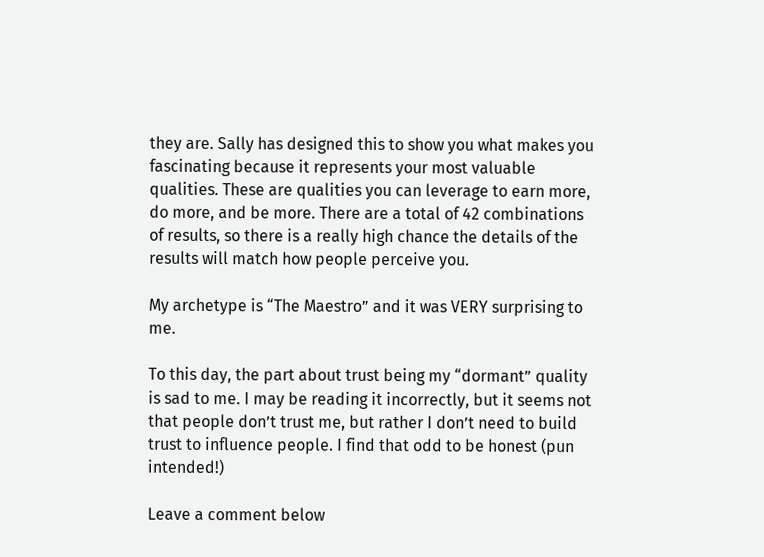they are. Sally has designed this to show you what makes you fascinating because it represents your most valuable qualities. These are qualities you can leverage to earn more, do more, and be more. There are a total of 42 combinations of results, so there is a really high chance the details of the results will match how people perceive you.

My archetype is “The Maestro” and it was VERY surprising to me.

To this day, the part about trust being my “dormant” quality is sad to me. I may be reading it incorrectly, but it seems not that people don’t trust me, but rather I don’t need to build trust to influence people. I find that odd to be honest (pun intended!)

Leave a comment below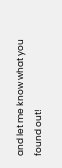and let me know what you found out!